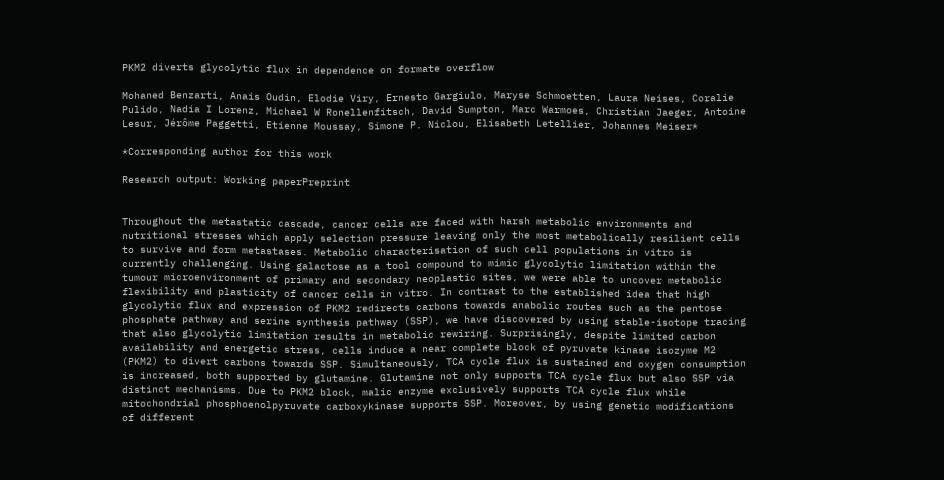PKM2 diverts glycolytic flux in dependence on formate overflow

Mohaned Benzarti, Anais Oudin, Elodie Viry, Ernesto Gargiulo, Maryse Schmoetten, Laura Neises, Coralie Pulido, Nadia I Lorenz, Michael W Ronellenfitsch, David Sumpton, Marc Warmoes, Christian Jaeger, Antoine Lesur, Jérôme Paggetti, Etienne Moussay, Simone P. Niclou, Elisabeth Letellier, Johannes Meiser*

*Corresponding author for this work

Research output: Working paperPreprint


Throughout the metastatic cascade, cancer cells are faced with harsh metabolic environments and nutritional stresses which apply selection pressure leaving only the most metabolically resilient cells to survive and form metastases. Metabolic characterisation of such cell populations in vitro is currently challenging. Using galactose as a tool compound to mimic glycolytic limitation within the tumour microenvironment of primary and secondary neoplastic sites, we were able to uncover metabolic flexibility and plasticity of cancer cells in vitro. In contrast to the established idea that high glycolytic flux and expression of PKM2 redirects carbons towards anabolic routes such as the pentose phosphate pathway and serine synthesis pathway (SSP), we have discovered by using stable-isotope tracing that also glycolytic limitation results in metabolic rewiring. Surprisingly, despite limited carbon availability and energetic stress, cells induce a near complete block of pyruvate kinase isozyme M2 (PKM2) to divert carbons towards SSP. Simultaneously, TCA cycle flux is sustained and oxygen consumption is increased, both supported by glutamine. Glutamine not only supports TCA cycle flux but also SSP via distinct mechanisms. Due to PKM2 block, malic enzyme exclusively supports TCA cycle flux while mitochondrial phosphoenolpyruvate carboxykinase supports SSP. Moreover, by using genetic modifications of different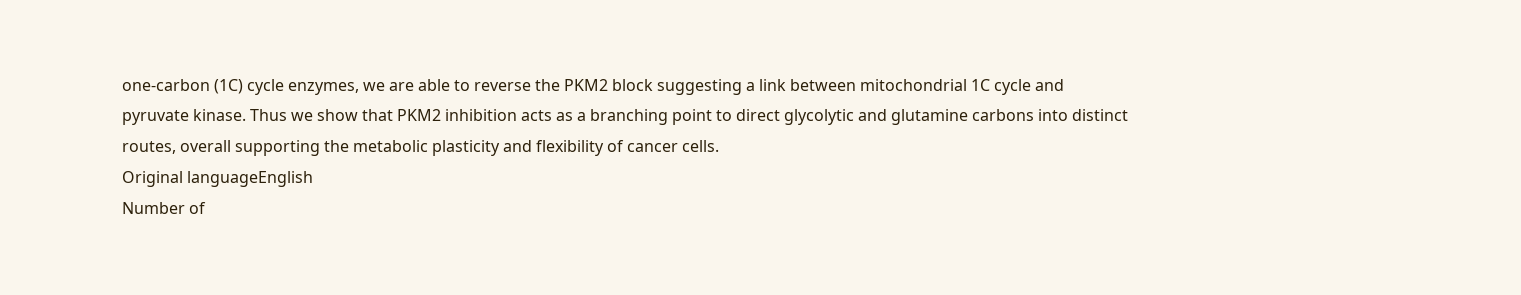one-carbon (1C) cycle enzymes, we are able to reverse the PKM2 block suggesting a link between mitochondrial 1C cycle and pyruvate kinase. Thus we show that PKM2 inhibition acts as a branching point to direct glycolytic and glutamine carbons into distinct routes, overall supporting the metabolic plasticity and flexibility of cancer cells.
Original languageEnglish
Number of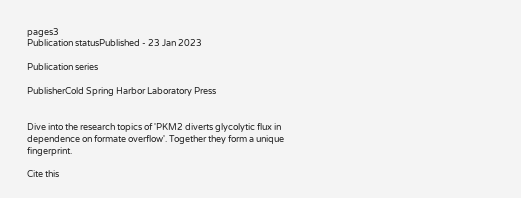pages3
Publication statusPublished - 23 Jan 2023

Publication series

PublisherCold Spring Harbor Laboratory Press


Dive into the research topics of 'PKM2 diverts glycolytic flux in dependence on formate overflow'. Together they form a unique fingerprint.

Cite this